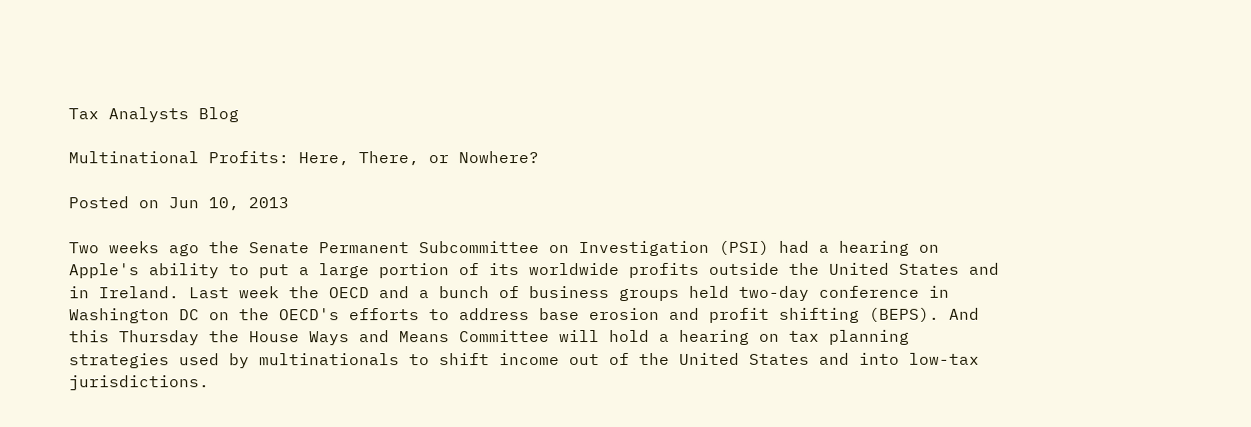Tax Analysts Blog

Multinational Profits: Here, There, or Nowhere?

Posted on Jun 10, 2013

Two weeks ago the Senate Permanent Subcommittee on Investigation (PSI) had a hearing on Apple's ability to put a large portion of its worldwide profits outside the United States and in Ireland. Last week the OECD and a bunch of business groups held two-day conference in Washington DC on the OECD's efforts to address base erosion and profit shifting (BEPS). And this Thursday the House Ways and Means Committee will hold a hearing on tax planning strategies used by multinationals to shift income out of the United States and into low-tax jurisdictions.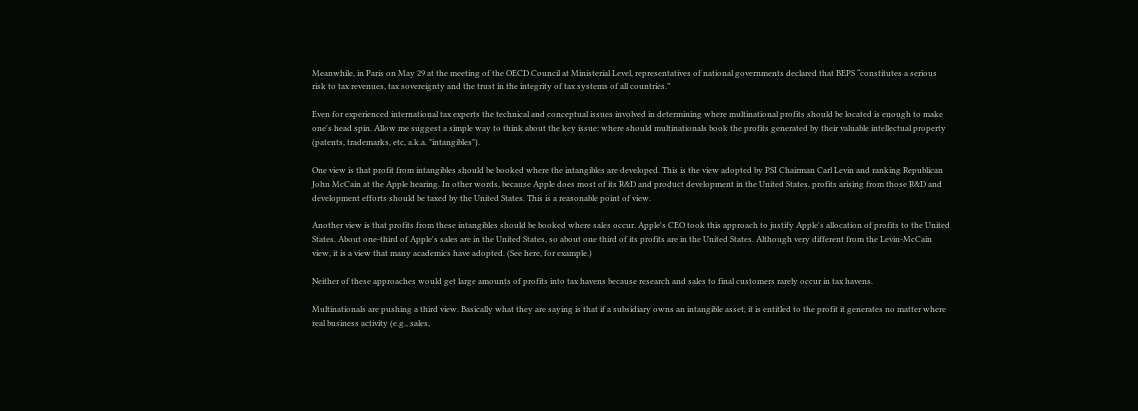Meanwhile, in Paris on May 29 at the meeting of the OECD Council at Ministerial Level, representatives of national governments declared that BEPS “constitutes a serious risk to tax revenues, tax sovereignty and the trust in the integrity of tax systems of all countries.”

Even for experienced international tax experts the technical and conceptual issues involved in determining where multinational profits should be located is enough to make one's head spin. Allow me suggest a simple way to think about the key issue: where should multinationals book the profits generated by their valuable intellectual property (patents, trademarks, etc, a.k.a. "intangibles").

One view is that profit from intangibles should be booked where the intangibles are developed. This is the view adopted by PSI Chairman Carl Levin and ranking Republican John McCain at the Apple hearing. In other words, because Apple does most of its R&D and product development in the United States, profits arising from those R&D and development efforts should be taxed by the United States. This is a reasonable point of view.

Another view is that profits from these intangibles should be booked where sales occur. Apple's CEO took this approach to justify Apple's allocation of profits to the United States. About one-third of Apple's sales are in the United States, so about one third of its profits are in the United States. Although very different from the Levin-McCain view, it is a view that many academics have adopted. (See here, for example.)

Neither of these approaches would get large amounts of profits into tax havens because research and sales to final customers rarely occur in tax havens.

Multinationals are pushing a third view. Basically what they are saying is that if a subsidiary owns an intangible asset, it is entitled to the profit it generates no matter where real business activity (e.g., sales,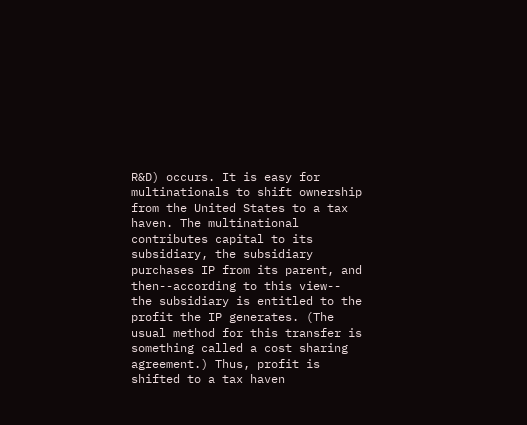R&D) occurs. It is easy for multinationals to shift ownership from the United States to a tax haven. The multinational contributes capital to its subsidiary, the subsidiary purchases IP from its parent, and then--according to this view-- the subsidiary is entitled to the profit the IP generates. (The usual method for this transfer is something called a cost sharing agreement.) Thus, profit is shifted to a tax haven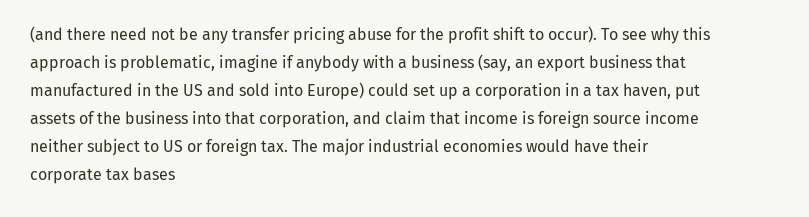(and there need not be any transfer pricing abuse for the profit shift to occur). To see why this approach is problematic, imagine if anybody with a business (say, an export business that manufactured in the US and sold into Europe) could set up a corporation in a tax haven, put assets of the business into that corporation, and claim that income is foreign source income neither subject to US or foreign tax. The major industrial economies would have their corporate tax bases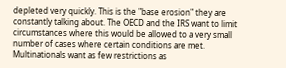depleted very quickly. This is the "base erosion" they are constantly talking about. The OECD and the IRS want to limit circumstances where this would be allowed to a very small number of cases where certain conditions are met. Multinationals want as few restrictions as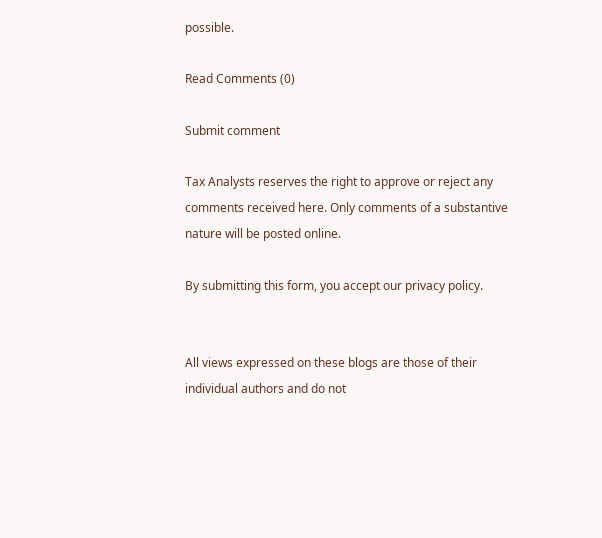possible.

Read Comments (0)

Submit comment

Tax Analysts reserves the right to approve or reject any comments received here. Only comments of a substantive nature will be posted online.

By submitting this form, you accept our privacy policy.


All views expressed on these blogs are those of their individual authors and do not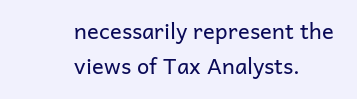necessarily represent the views of Tax Analysts.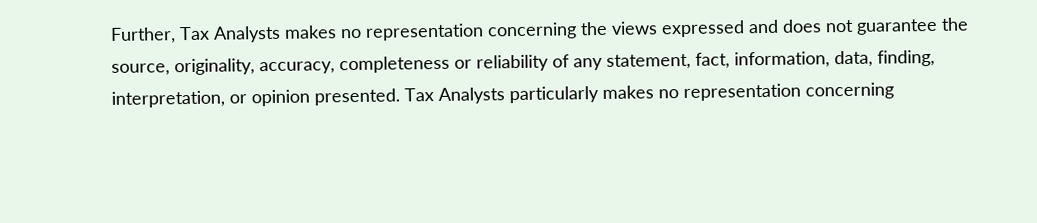Further, Tax Analysts makes no representation concerning the views expressed and does not guarantee the source, originality, accuracy, completeness or reliability of any statement, fact, information, data, finding, interpretation, or opinion presented. Tax Analysts particularly makes no representation concerning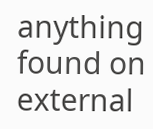anything found on external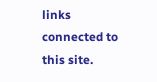links connected to this site.